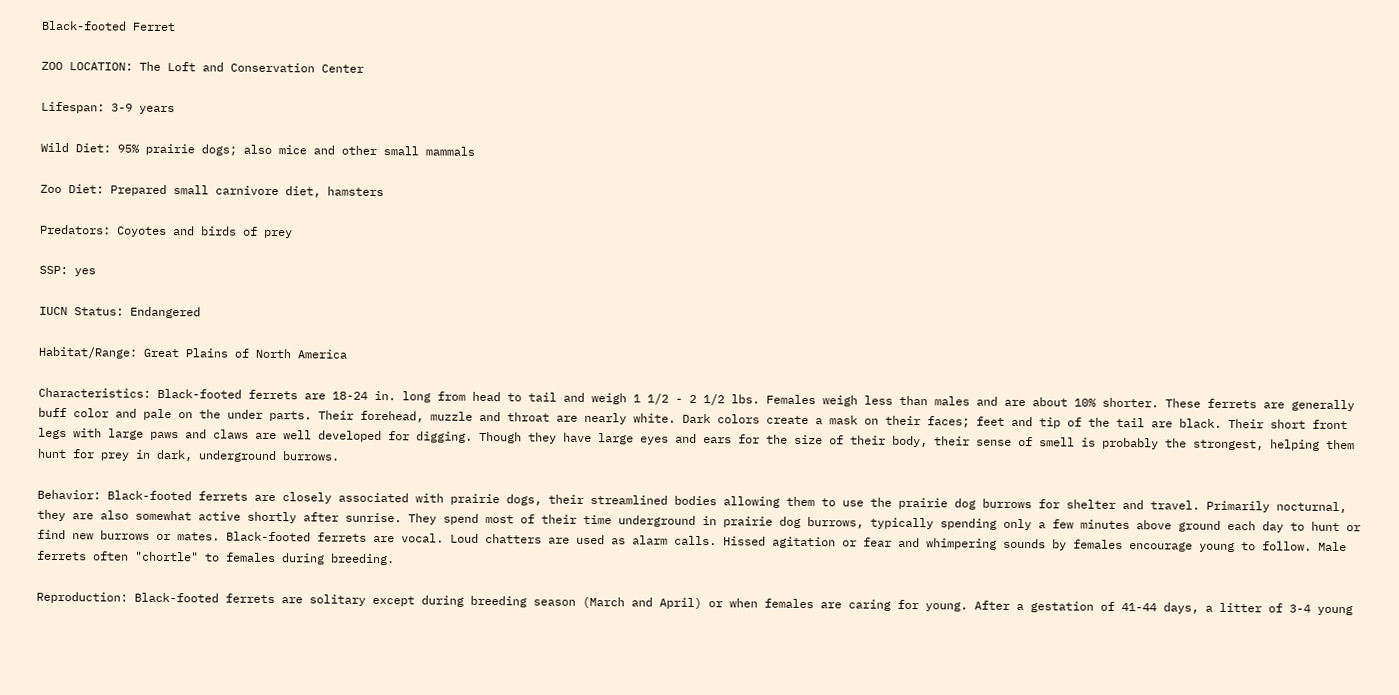Black-footed Ferret

ZOO LOCATION: The Loft and Conservation Center

Lifespan: 3-9 years

Wild Diet: 95% prairie dogs; also mice and other small mammals

Zoo Diet: Prepared small carnivore diet, hamsters

Predators: Coyotes and birds of prey

SSP: yes

IUCN Status: Endangered

Habitat/Range: Great Plains of North America

Characteristics: Black-footed ferrets are 18-24 in. long from head to tail and weigh 1 1/2 - 2 1/2 lbs. Females weigh less than males and are about 10% shorter. These ferrets are generally buff color and pale on the under parts. Their forehead, muzzle and throat are nearly white. Dark colors create a mask on their faces; feet and tip of the tail are black. Their short front legs with large paws and claws are well developed for digging. Though they have large eyes and ears for the size of their body, their sense of smell is probably the strongest, helping them hunt for prey in dark, underground burrows.

Behavior: Black-footed ferrets are closely associated with prairie dogs, their streamlined bodies allowing them to use the prairie dog burrows for shelter and travel. Primarily nocturnal, they are also somewhat active shortly after sunrise. They spend most of their time underground in prairie dog burrows, typically spending only a few minutes above ground each day to hunt or find new burrows or mates. Black-footed ferrets are vocal. Loud chatters are used as alarm calls. Hissed agitation or fear and whimpering sounds by females encourage young to follow. Male ferrets often "chortle" to females during breeding.

Reproduction: Black-footed ferrets are solitary except during breeding season (March and April) or when females are caring for young. After a gestation of 41-44 days, a litter of 3-4 young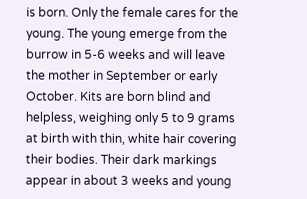is born. Only the female cares for the young. The young emerge from the burrow in 5-6 weeks and will leave the mother in September or early October. Kits are born blind and helpless, weighing only 5 to 9 grams at birth with thin, white hair covering their bodies. Their dark markings appear in about 3 weeks and young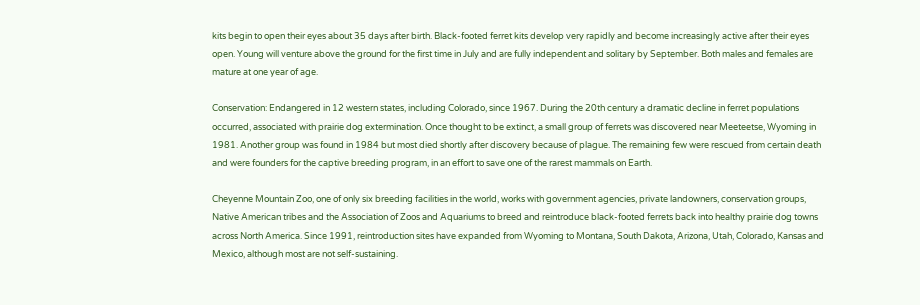kits begin to open their eyes about 35 days after birth. Black-footed ferret kits develop very rapidly and become increasingly active after their eyes open. Young will venture above the ground for the first time in July and are fully independent and solitary by September. Both males and females are mature at one year of age.

Conservation: Endangered in 12 western states, including Colorado, since 1967. During the 20th century a dramatic decline in ferret populations occurred, associated with prairie dog extermination. Once thought to be extinct, a small group of ferrets was discovered near Meeteetse, Wyoming in 1981. Another group was found in 1984 but most died shortly after discovery because of plague. The remaining few were rescued from certain death and were founders for the captive breeding program, in an effort to save one of the rarest mammals on Earth.

Cheyenne Mountain Zoo, one of only six breeding facilities in the world, works with government agencies, private landowners, conservation groups, Native American tribes and the Association of Zoos and Aquariums to breed and reintroduce black-footed ferrets back into healthy prairie dog towns across North America. Since 1991, reintroduction sites have expanded from Wyoming to Montana, South Dakota, Arizona, Utah, Colorado, Kansas and Mexico, although most are not self-sustaining.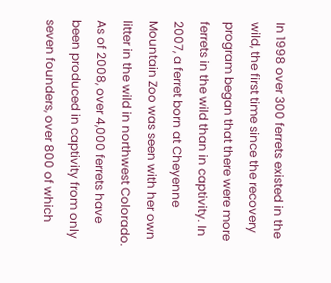In 1998 over 300 ferrets existed in the wild, the first time since the recovery program began that there were more ferrets in the wild than in captivity. In 2007, a ferret born at Cheyenne Mountain Zoo was seen with her own litter in the wild in northwest Colorado. As of 2008, over 4,000 ferrets have been produced in captivity from only seven founders, over 800 of which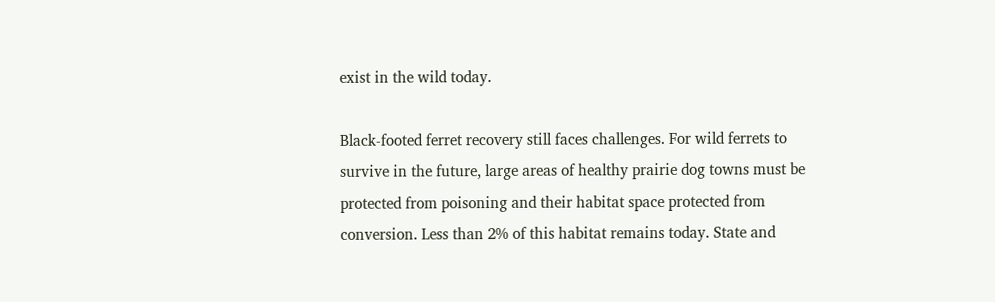exist in the wild today.

Black-footed ferret recovery still faces challenges. For wild ferrets to survive in the future, large areas of healthy prairie dog towns must be protected from poisoning and their habitat space protected from conversion. Less than 2% of this habitat remains today. State and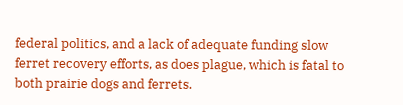federal politics, and a lack of adequate funding slow ferret recovery efforts, as does plague, which is fatal to both prairie dogs and ferrets.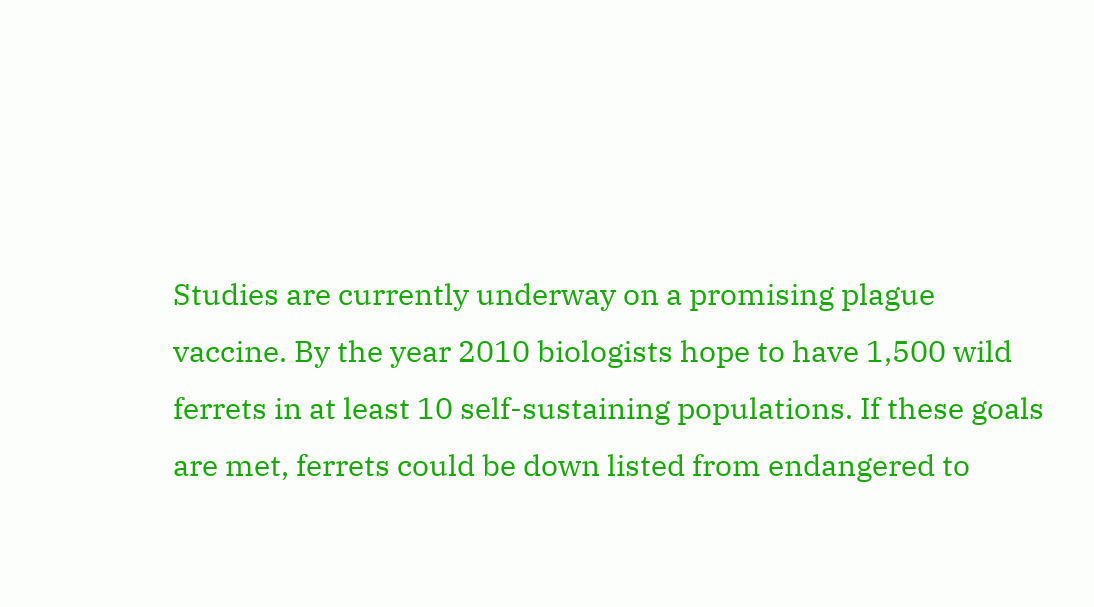Studies are currently underway on a promising plague vaccine. By the year 2010 biologists hope to have 1,500 wild ferrets in at least 10 self-sustaining populations. If these goals are met, ferrets could be down listed from endangered to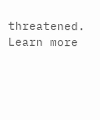threatened. Learn more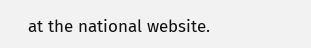at the national website.